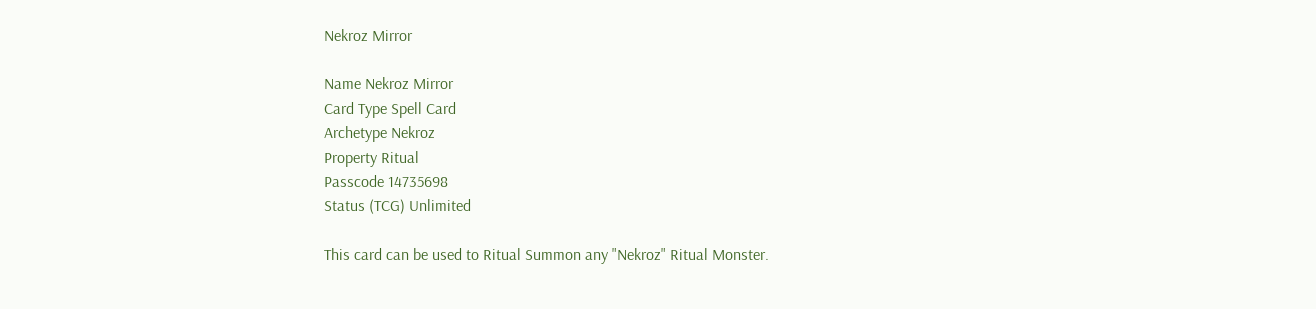Nekroz Mirror

Name Nekroz Mirror
Card Type Spell Card
Archetype Nekroz
Property Ritual
Passcode 14735698
Status (TCG) Unlimited

This card can be used to Ritual Summon any "Nekroz" Ritual Monster.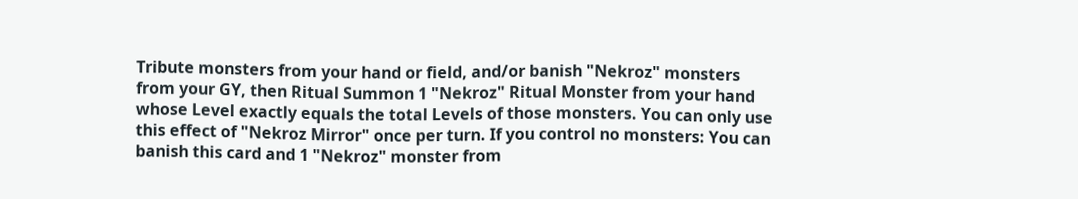Tribute monsters from your hand or field, and/or banish "Nekroz" monsters from your GY, then Ritual Summon 1 "Nekroz" Ritual Monster from your hand whose Level exactly equals the total Levels of those monsters. You can only use this effect of "Nekroz Mirror" once per turn. If you control no monsters: You can banish this card and 1 "Nekroz" monster from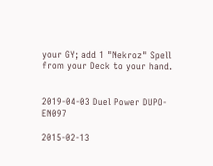your GY; add 1 "Nekroz" Spell from your Deck to your hand.


2019-04-03 Duel Power DUPO-EN097

2015-02-13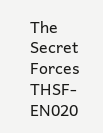The Secret Forces THSF-EN020